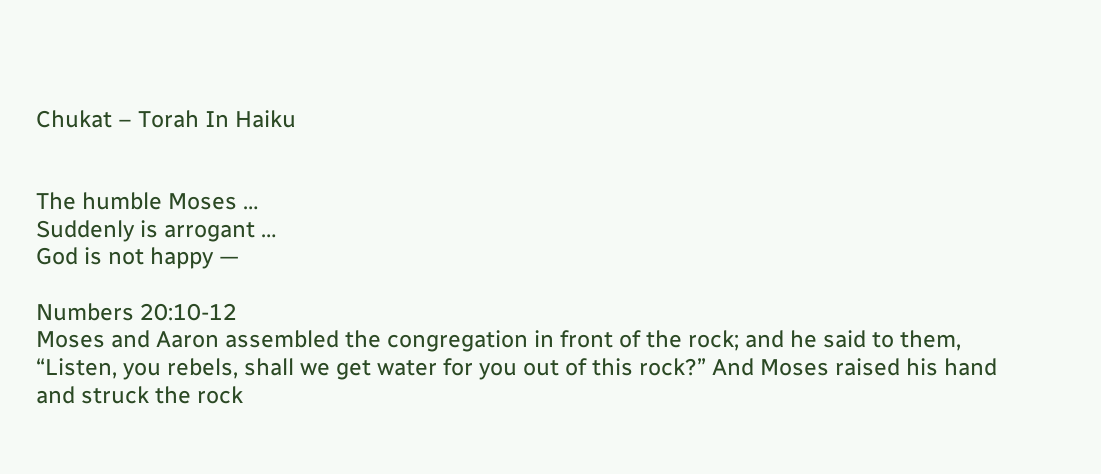Chukat – Torah In Haiku


The humble Moses …
Suddenly is arrogant …
God is not happy —

Numbers 20:10-12
Moses and Aaron assembled the congregation in front of the rock; and he said to them, “Listen, you rebels, shall we get water for you out of this rock?” And Moses raised his hand and struck the rock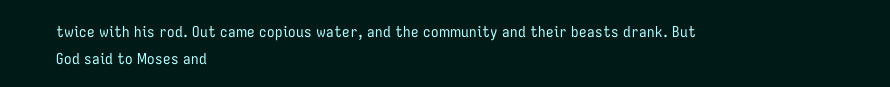twice with his rod. Out came copious water, and the community and their beasts drank. But God said to Moses and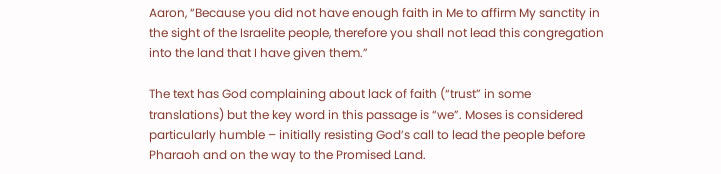Aaron, “Because you did not have enough faith in Me to affirm My sanctity in the sight of the Israelite people, therefore you shall not lead this congregation into the land that I have given them.”

The text has God complaining about lack of faith (“trust” in some translations) but the key word in this passage is “we”. Moses is considered particularly humble – initially resisting God’s call to lead the people before Pharaoh and on the way to the Promised Land.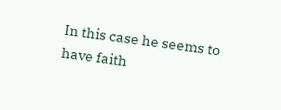In this case he seems to have faith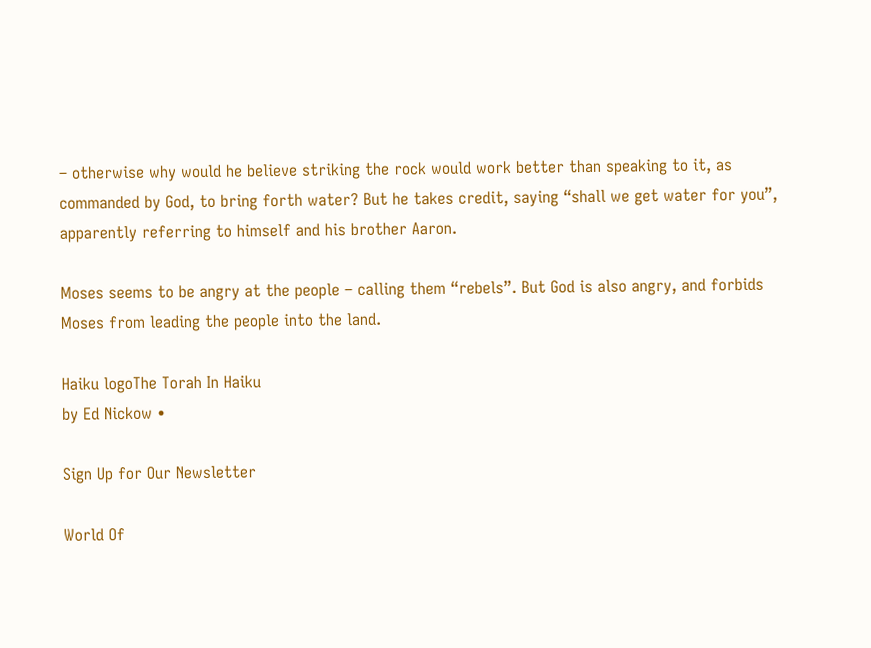– otherwise why would he believe striking the rock would work better than speaking to it, as commanded by God, to bring forth water? But he takes credit, saying “shall we get water for you”, apparently referring to himself and his brother Aaron.

Moses seems to be angry at the people – calling them “rebels”. But God is also angry, and forbids Moses from leading the people into the land.

Haiku logoThe Torah In Haiku
by Ed Nickow •

Sign Up for Our Newsletter

World Of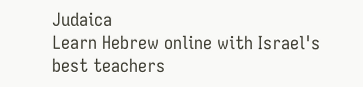Judaica
Learn Hebrew online with Israel's best teachers